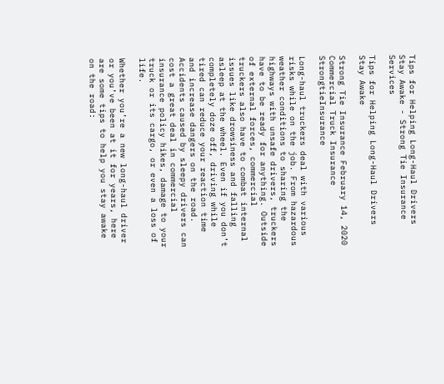Tips for Helping Long-Haul Drivers Stay Awake - Strong Tie Insurance Services

Tips for Helping Long-Haul Drivers Stay Awake

Strong Tie Insurance February 14, 2020 Commercial Truck Insurance StrongtieInsurance

Long-haul truckers deal with various risks while on the job. From hazardous weather conditions to sharing the highways with unsafe drivers, truckers have to be ready for anything. Outside of external forces, commercial truckers also have to combat internal issues like drowsiness and falling asleep at the wheel. Even if you don’t completely doze off, driving while tired can reduce your reaction time and increase dangers on the road. Accidents caused by sleepy drivers can cost a great deal in commercial insurance policy hikes, damage to your truck or its cargo, or even a loss of life.

Whether you’re a new long-haul driver or you’ve been at it for years, here are some tips to help you stay awake on the road: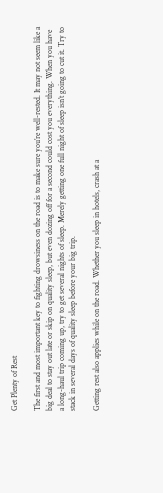Get Plenty of Rest

The first and most important key to fighting drowsiness on the road is to make sure you’re well-rested. It may not seem like a big deal to stay out late or skip on quality sleep, but even dozing off for a second could cost you everything. When you have a long-haul trip coming up, try to get several nights of sleep. Merely getting one full night of sleep isn’t going to cut it. Try to stack in several days of quality sleep before your big trip.

Getting rest also applies while on the road. Whether you sleep in hotels, crash at a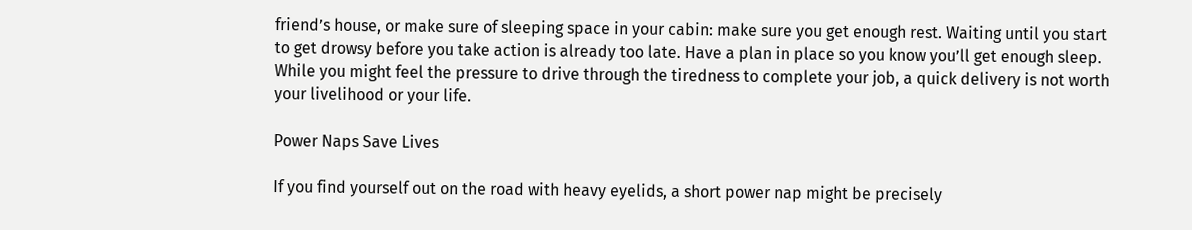friend’s house, or make sure of sleeping space in your cabin: make sure you get enough rest. Waiting until you start to get drowsy before you take action is already too late. Have a plan in place so you know you’ll get enough sleep. While you might feel the pressure to drive through the tiredness to complete your job, a quick delivery is not worth your livelihood or your life.

Power Naps Save Lives

If you find yourself out on the road with heavy eyelids, a short power nap might be precisely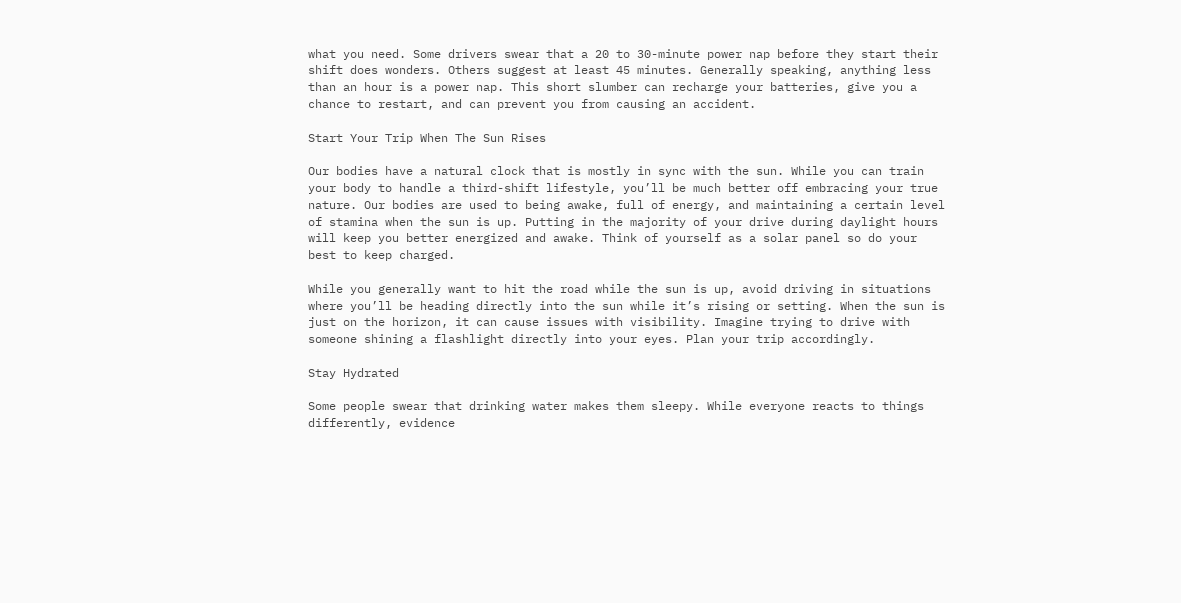what you need. Some drivers swear that a 20 to 30-minute power nap before they start their shift does wonders. Others suggest at least 45 minutes. Generally speaking, anything less than an hour is a power nap. This short slumber can recharge your batteries, give you a chance to restart, and can prevent you from causing an accident.

Start Your Trip When The Sun Rises

Our bodies have a natural clock that is mostly in sync with the sun. While you can train your body to handle a third-shift lifestyle, you’ll be much better off embracing your true nature. Our bodies are used to being awake, full of energy, and maintaining a certain level of stamina when the sun is up. Putting in the majority of your drive during daylight hours will keep you better energized and awake. Think of yourself as a solar panel so do your best to keep charged.

While you generally want to hit the road while the sun is up, avoid driving in situations where you’ll be heading directly into the sun while it’s rising or setting. When the sun is just on the horizon, it can cause issues with visibility. Imagine trying to drive with someone shining a flashlight directly into your eyes. Plan your trip accordingly.

Stay Hydrated

Some people swear that drinking water makes them sleepy. While everyone reacts to things differently, evidence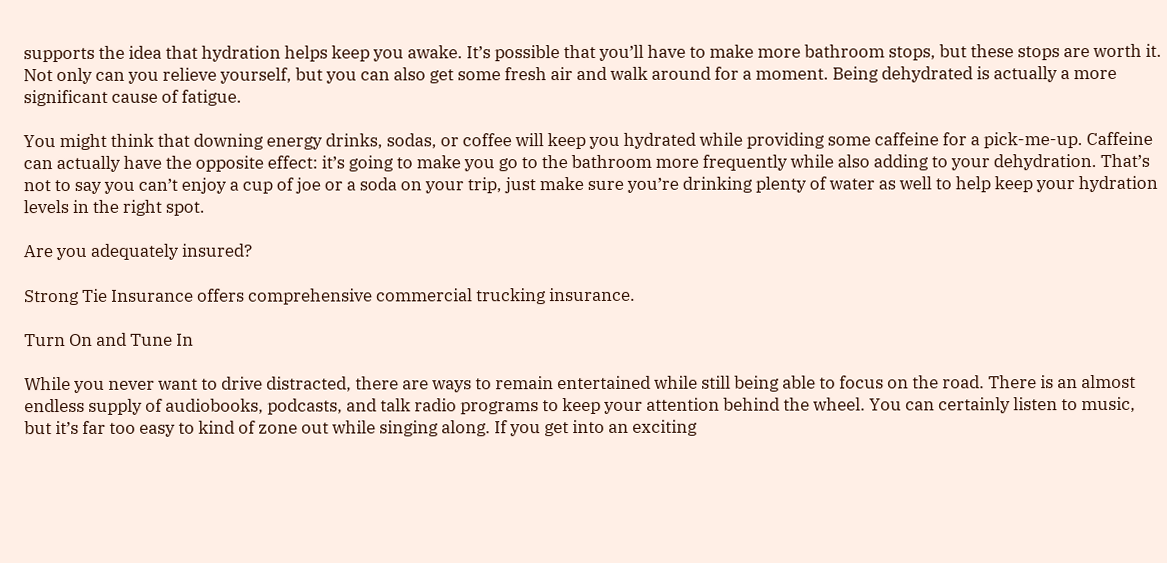supports the idea that hydration helps keep you awake. It’s possible that you’ll have to make more bathroom stops, but these stops are worth it. Not only can you relieve yourself, but you can also get some fresh air and walk around for a moment. Being dehydrated is actually a more significant cause of fatigue.

You might think that downing energy drinks, sodas, or coffee will keep you hydrated while providing some caffeine for a pick-me-up. Caffeine can actually have the opposite effect: it’s going to make you go to the bathroom more frequently while also adding to your dehydration. That’s not to say you can’t enjoy a cup of joe or a soda on your trip, just make sure you’re drinking plenty of water as well to help keep your hydration levels in the right spot.

Are you adequately insured?

Strong Tie Insurance offers comprehensive commercial trucking insurance.

Turn On and Tune In

While you never want to drive distracted, there are ways to remain entertained while still being able to focus on the road. There is an almost endless supply of audiobooks, podcasts, and talk radio programs to keep your attention behind the wheel. You can certainly listen to music, but it’s far too easy to kind of zone out while singing along. If you get into an exciting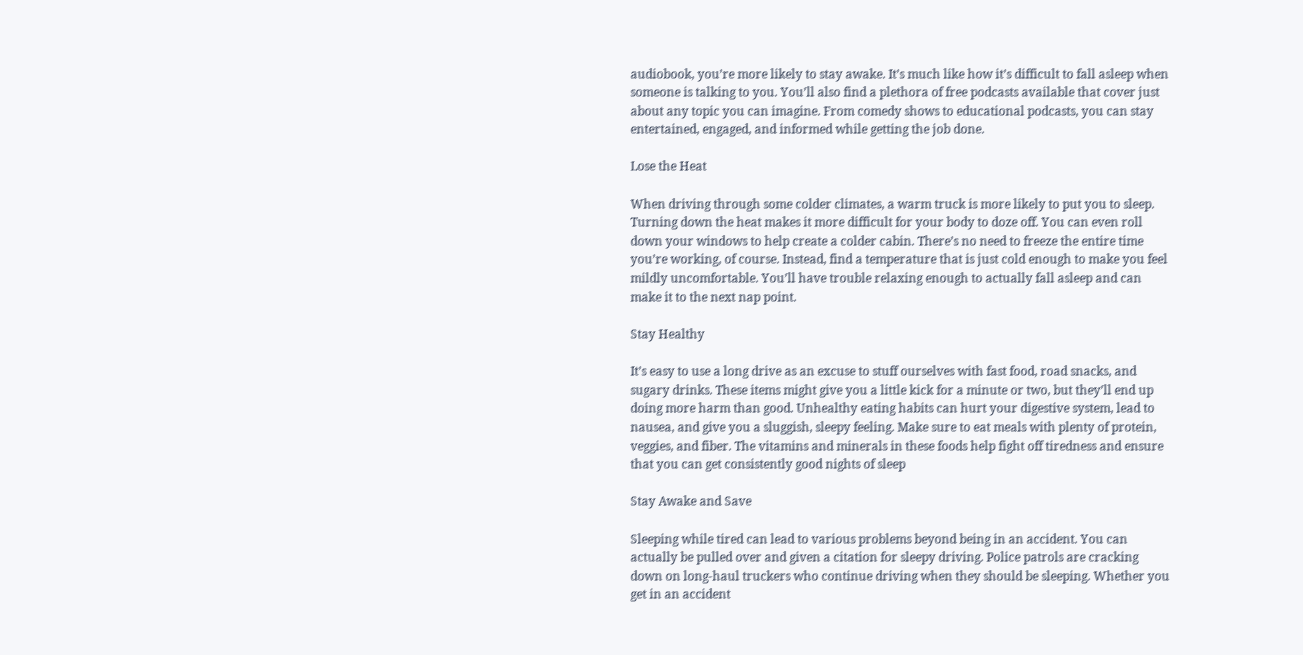audiobook, you’re more likely to stay awake. It’s much like how it’s difficult to fall asleep when someone is talking to you. You’ll also find a plethora of free podcasts available that cover just about any topic you can imagine. From comedy shows to educational podcasts, you can stay entertained, engaged, and informed while getting the job done.

Lose the Heat

When driving through some colder climates, a warm truck is more likely to put you to sleep. Turning down the heat makes it more difficult for your body to doze off. You can even roll down your windows to help create a colder cabin. There’s no need to freeze the entire time you’re working, of course. Instead, find a temperature that is just cold enough to make you feel mildly uncomfortable. You’ll have trouble relaxing enough to actually fall asleep and can make it to the next nap point.

Stay Healthy

It’s easy to use a long drive as an excuse to stuff ourselves with fast food, road snacks, and sugary drinks. These items might give you a little kick for a minute or two, but they’ll end up doing more harm than good. Unhealthy eating habits can hurt your digestive system, lead to nausea, and give you a sluggish, sleepy feeling. Make sure to eat meals with plenty of protein, veggies, and fiber. The vitamins and minerals in these foods help fight off tiredness and ensure that you can get consistently good nights of sleep

Stay Awake and Save

Sleeping while tired can lead to various problems beyond being in an accident. You can actually be pulled over and given a citation for sleepy driving. Police patrols are cracking down on long-haul truckers who continue driving when they should be sleeping. Whether you get in an accident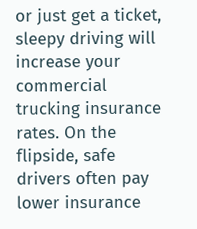or just get a ticket, sleepy driving will increase your commercial trucking insurance rates. On the flipside, safe drivers often pay lower insurance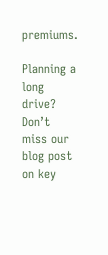premiums.

Planning a long drive? Don’t miss our blog post on key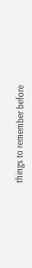things to remember before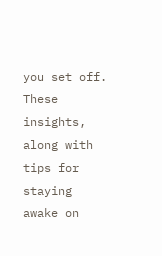you set off. These insights, along with tips for staying awake on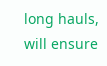long hauls, will ensure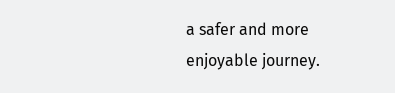a safer and more enjoyable journey.